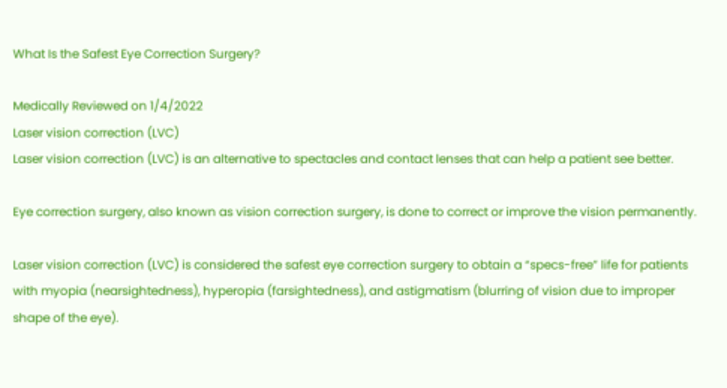What Is the Safest Eye Correction Surgery?

Medically Reviewed on 1/4/2022
Laser vision correction (LVC)
Laser vision correction (LVC) is an alternative to spectacles and contact lenses that can help a patient see better.

Eye correction surgery, also known as vision correction surgery, is done to correct or improve the vision permanently.

Laser vision correction (LVC) is considered the safest eye correction surgery to obtain a “specs-free” life for patients with myopia (nearsightedness), hyperopia (farsightedness), and astigmatism (blurring of vision due to improper shape of the eye).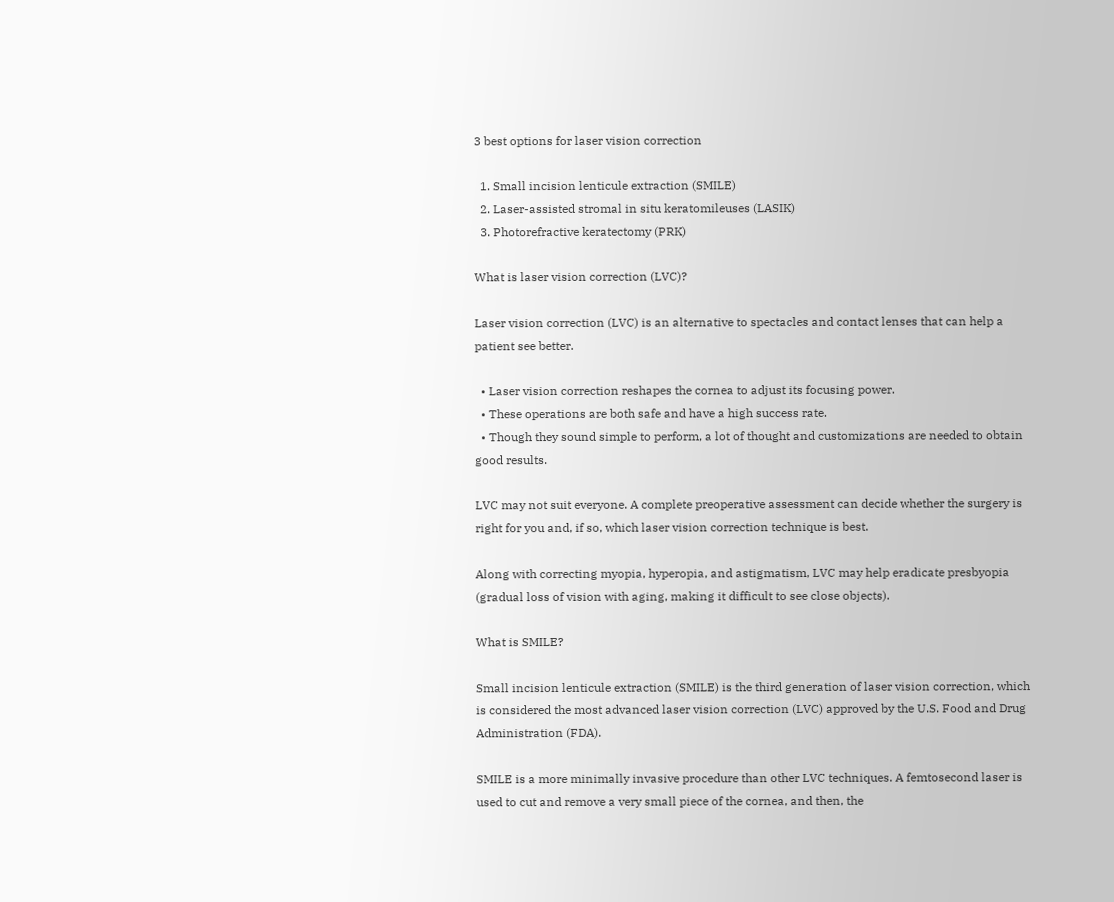3 best options for laser vision correction

  1. Small incision lenticule extraction (SMILE)
  2. Laser-assisted stromal in situ keratomileuses (LASIK)
  3. Photorefractive keratectomy (PRK)

What is laser vision correction (LVC)?

Laser vision correction (LVC) is an alternative to spectacles and contact lenses that can help a patient see better.

  • Laser vision correction reshapes the cornea to adjust its focusing power.
  • These operations are both safe and have a high success rate.
  • Though they sound simple to perform, a lot of thought and customizations are needed to obtain good results.

LVC may not suit everyone. A complete preoperative assessment can decide whether the surgery is right for you and, if so, which laser vision correction technique is best.

Along with correcting myopia, hyperopia, and astigmatism, LVC may help eradicate presbyopia (gradual loss of vision with aging, making it difficult to see close objects).

What is SMILE?

Small incision lenticule extraction (SMILE) is the third generation of laser vision correction, which is considered the most advanced laser vision correction (LVC) approved by the U.S. Food and Drug Administration (FDA).

SMILE is a more minimally invasive procedure than other LVC techniques. A femtosecond laser is used to cut and remove a very small piece of the cornea, and then, the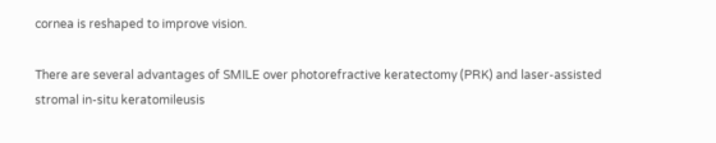cornea is reshaped to improve vision.

There are several advantages of SMILE over photorefractive keratectomy (PRK) and laser-assisted stromal in-situ keratomileusis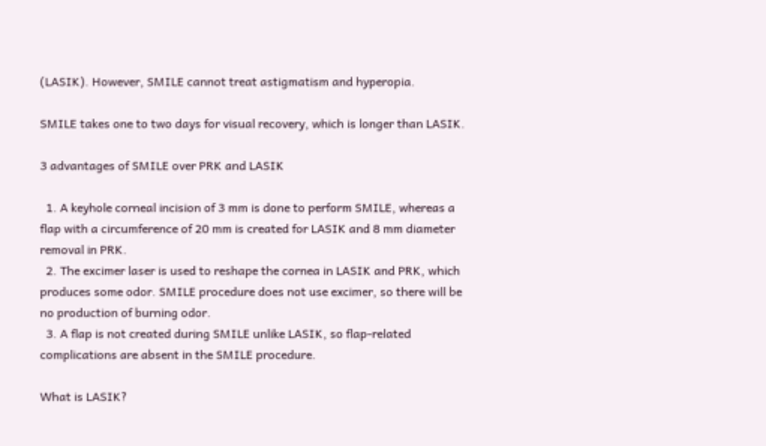(LASIK). However, SMILE cannot treat astigmatism and hyperopia.

SMILE takes one to two days for visual recovery, which is longer than LASIK.

3 advantages of SMILE over PRK and LASIK

  1. A keyhole corneal incision of 3 mm is done to perform SMILE, whereas a flap with a circumference of 20 mm is created for LASIK and 8 mm diameter removal in PRK.
  2. The excimer laser is used to reshape the cornea in LASIK and PRK, which produces some odor. SMILE procedure does not use excimer, so there will be no production of burning odor.
  3. A flap is not created during SMILE unlike LASIK, so flap-related complications are absent in the SMILE procedure.

What is LASIK?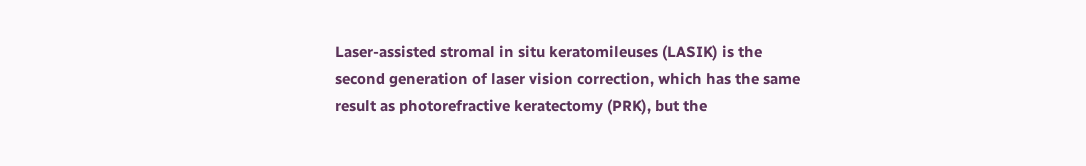Laser-assisted stromal in situ keratomileuses (LASIK) is the second generation of laser vision correction, which has the same result as photorefractive keratectomy (PRK), but the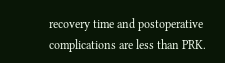recovery time and postoperative complications are less than PRK.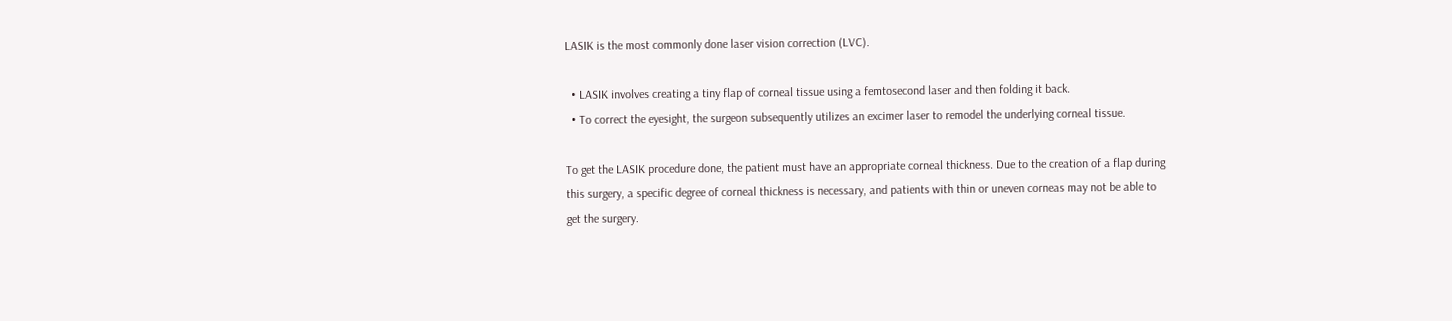LASIK is the most commonly done laser vision correction (LVC).

  • LASIK involves creating a tiny flap of corneal tissue using a femtosecond laser and then folding it back.
  • To correct the eyesight, the surgeon subsequently utilizes an excimer laser to remodel the underlying corneal tissue.

To get the LASIK procedure done, the patient must have an appropriate corneal thickness. Due to the creation of a flap during this surgery, a specific degree of corneal thickness is necessary, and patients with thin or uneven corneas may not be able to get the surgery.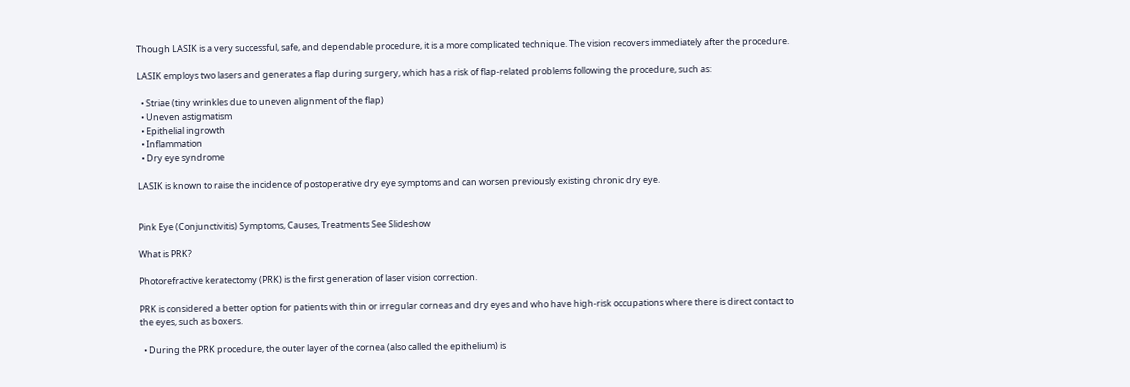Though LASIK is a very successful, safe, and dependable procedure, it is a more complicated technique. The vision recovers immediately after the procedure.

LASIK employs two lasers and generates a flap during surgery, which has a risk of flap-related problems following the procedure, such as:

  • Striae (tiny wrinkles due to uneven alignment of the flap)
  • Uneven astigmatism
  • Epithelial ingrowth
  • Inflammation
  • Dry eye syndrome

LASIK is known to raise the incidence of postoperative dry eye symptoms and can worsen previously existing chronic dry eye.


Pink Eye (Conjunctivitis) Symptoms, Causes, Treatments See Slideshow

What is PRK?

Photorefractive keratectomy (PRK) is the first generation of laser vision correction.

PRK is considered a better option for patients with thin or irregular corneas and dry eyes and who have high-risk occupations where there is direct contact to the eyes, such as boxers.

  • During the PRK procedure, the outer layer of the cornea (also called the epithelium) is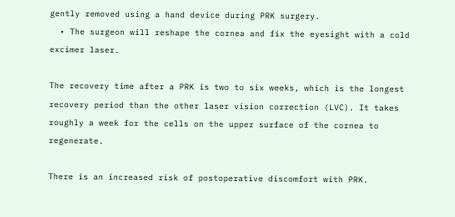gently removed using a hand device during PRK surgery.
  • The surgeon will reshape the cornea and fix the eyesight with a cold excimer laser.

The recovery time after a PRK is two to six weeks, which is the longest recovery period than the other laser vision correction (LVC). It takes roughly a week for the cells on the upper surface of the cornea to regenerate.

There is an increased risk of postoperative discomfort with PRK.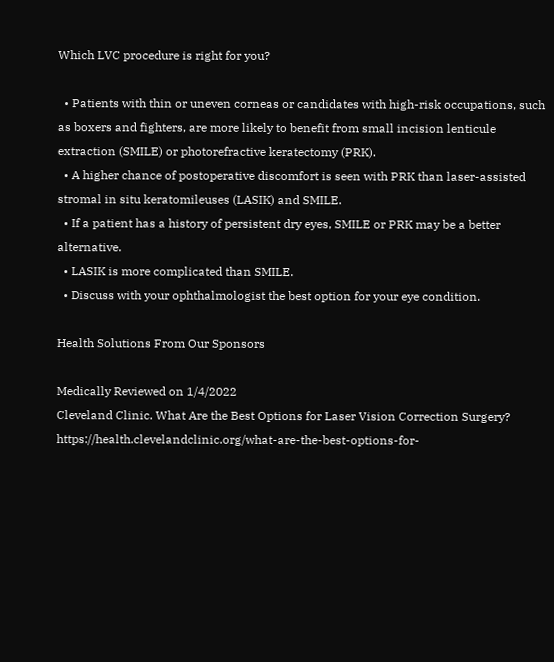Which LVC procedure is right for you?

  • Patients with thin or uneven corneas or candidates with high-risk occupations, such as boxers and fighters, are more likely to benefit from small incision lenticule extraction (SMILE) or photorefractive keratectomy (PRK).
  • A higher chance of postoperative discomfort is seen with PRK than laser-assisted stromal in situ keratomileuses (LASIK) and SMILE.
  • If a patient has a history of persistent dry eyes, SMILE or PRK may be a better alternative.
  • LASIK is more complicated than SMILE.
  • Discuss with your ophthalmologist the best option for your eye condition.

Health Solutions From Our Sponsors

Medically Reviewed on 1/4/2022
Cleveland Clinic. What Are the Best Options for Laser Vision Correction Surgery? https://health.clevelandclinic.org/what-are-the-best-options-for-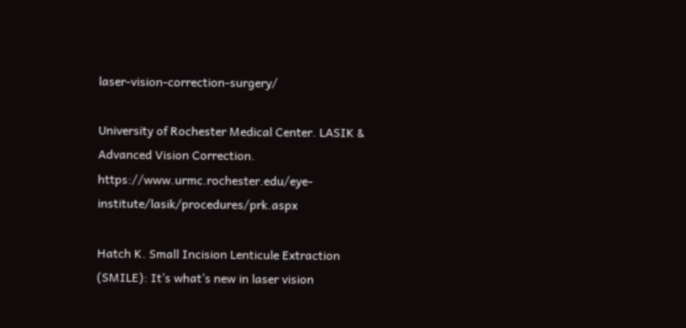laser-vision-correction-surgery/

University of Rochester Medical Center. LASIK & Advanced Vision Correction. https://www.urmc.rochester.edu/eye-institute/lasik/procedures/prk.aspx

Hatch K. Small Incision Lenticule Extraction (SMILE): It’s what’s new in laser vision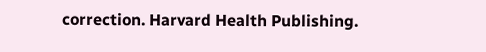correction. Harvard Health Publishing.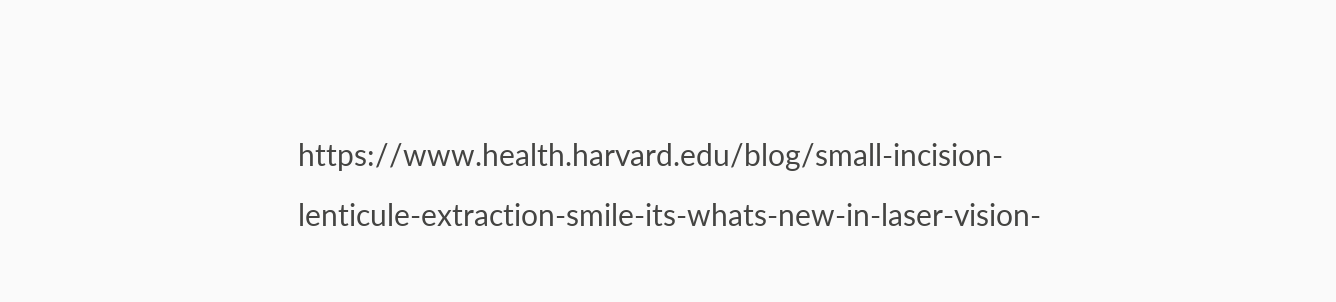https://www.health.harvard.edu/blog/small-incision-lenticule-extraction-smile-its-whats-new-in-laser-vision-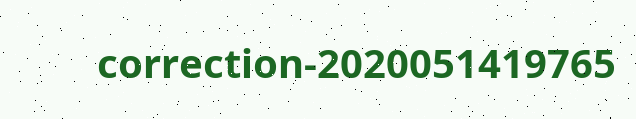correction-2020051419765